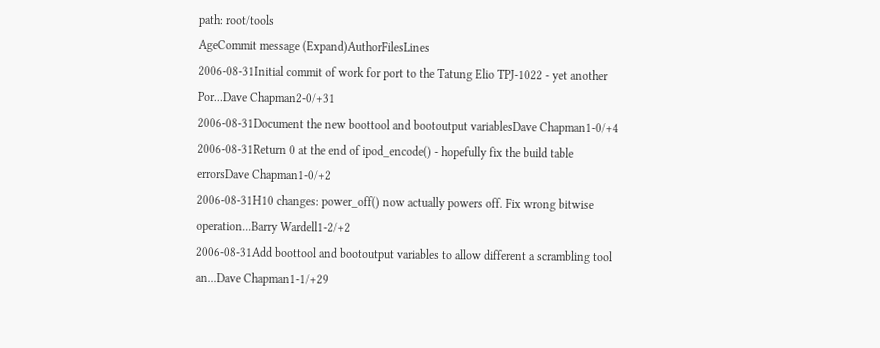path: root/tools
AgeCommit message (Expand)AuthorFilesLines
2006-08-31Initial commit of work for port to the Tatung Elio TPJ-1022 - yet another Por...Dave Chapman2-0/+31
2006-08-31Document the new boottool and bootoutput variablesDave Chapman1-0/+4
2006-08-31Return 0 at the end of ipod_encode() - hopefully fix the build table errorsDave Chapman1-0/+2
2006-08-31H10 changes: power_off() now actually powers off. Fix wrong bitwise operation...Barry Wardell1-2/+2
2006-08-31Add boottool and bootoutput variables to allow different a scrambling tool an...Dave Chapman1-1/+29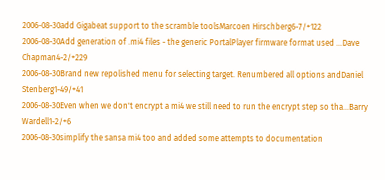2006-08-30add Gigabeat support to the scramble toolsMarcoen Hirschberg6-7/+122
2006-08-30Add generation of .mi4 files - the generic PortalPlayer firmware format used ...Dave Chapman4-2/+229
2006-08-30Brand new repolished menu for selecting target. Renumbered all options andDaniel Stenberg1-49/+41
2006-08-30Even when we don't encrypt a mi4 we still need to run the encrypt step so tha...Barry Wardell1-2/+6
2006-08-30simplify the sansa mi4 too and added some attempts to documentation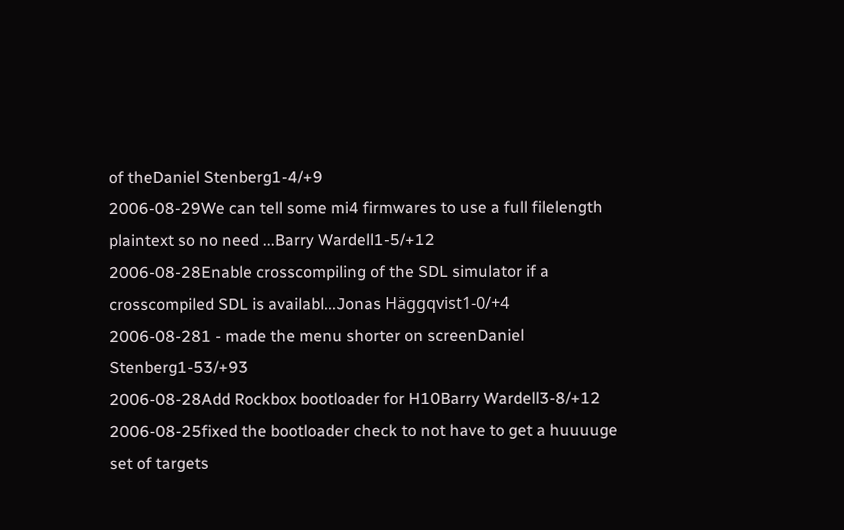of theDaniel Stenberg1-4/+9
2006-08-29We can tell some mi4 firmwares to use a full filelength plaintext so no need ...Barry Wardell1-5/+12
2006-08-28Enable crosscompiling of the SDL simulator if a crosscompiled SDL is availabl...Jonas Häggqvist1-0/+4
2006-08-281 - made the menu shorter on screenDaniel Stenberg1-53/+93
2006-08-28Add Rockbox bootloader for H10Barry Wardell3-8/+12
2006-08-25fixed the bootloader check to not have to get a huuuuge set of targets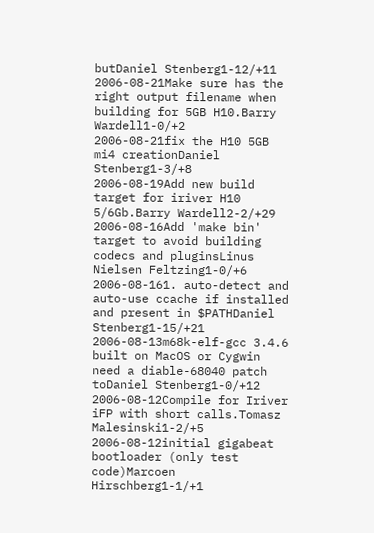butDaniel Stenberg1-12/+11
2006-08-21Make sure has the right output filename when building for 5GB H10.Barry Wardell1-0/+2
2006-08-21fix the H10 5GB mi4 creationDaniel Stenberg1-3/+8
2006-08-19Add new build target for iriver H10 5/6Gb.Barry Wardell2-2/+29
2006-08-16Add 'make bin' target to avoid building codecs and pluginsLinus Nielsen Feltzing1-0/+6
2006-08-161. auto-detect and auto-use ccache if installed and present in $PATHDaniel Stenberg1-15/+21
2006-08-13m68k-elf-gcc 3.4.6 built on MacOS or Cygwin need a diable-68040 patch toDaniel Stenberg1-0/+12
2006-08-12Compile for Iriver iFP with short calls.Tomasz Malesinski1-2/+5
2006-08-12initial gigabeat bootloader (only test code)Marcoen Hirschberg1-1/+1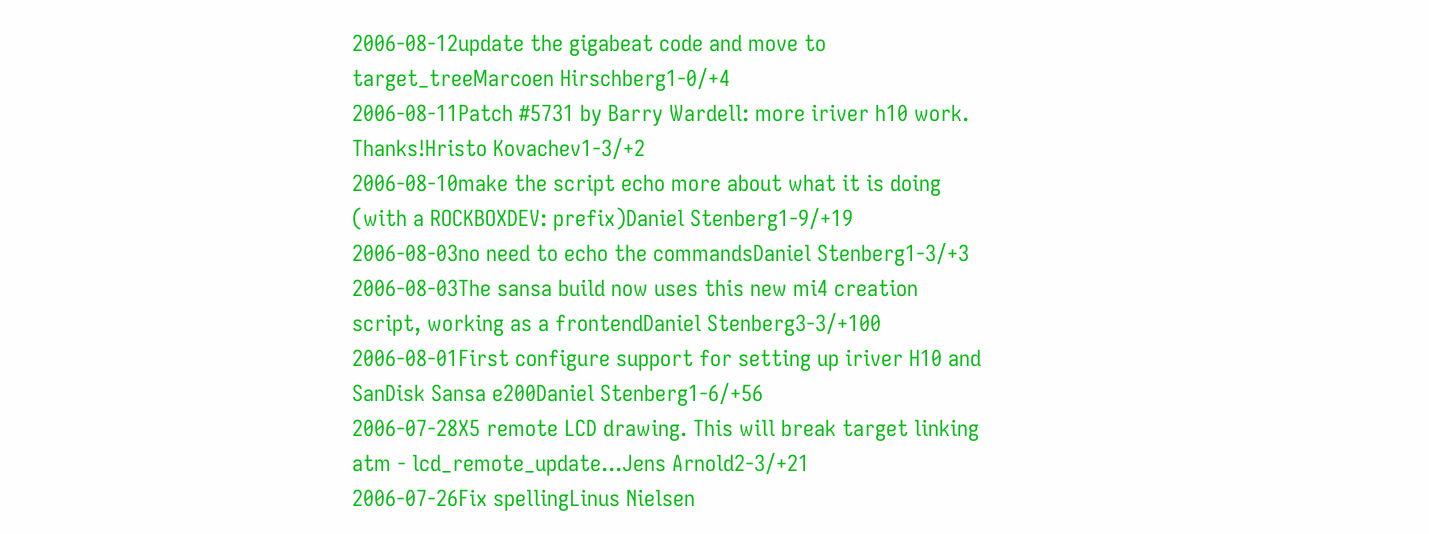2006-08-12update the gigabeat code and move to target_treeMarcoen Hirschberg1-0/+4
2006-08-11Patch #5731 by Barry Wardell: more iriver h10 work. Thanks!Hristo Kovachev1-3/+2
2006-08-10make the script echo more about what it is doing (with a ROCKBOXDEV: prefix)Daniel Stenberg1-9/+19
2006-08-03no need to echo the commandsDaniel Stenberg1-3/+3
2006-08-03The sansa build now uses this new mi4 creation script, working as a frontendDaniel Stenberg3-3/+100
2006-08-01First configure support for setting up iriver H10 and SanDisk Sansa e200Daniel Stenberg1-6/+56
2006-07-28X5 remote LCD drawing. This will break target linking atm - lcd_remote_update...Jens Arnold2-3/+21
2006-07-26Fix spellingLinus Nielsen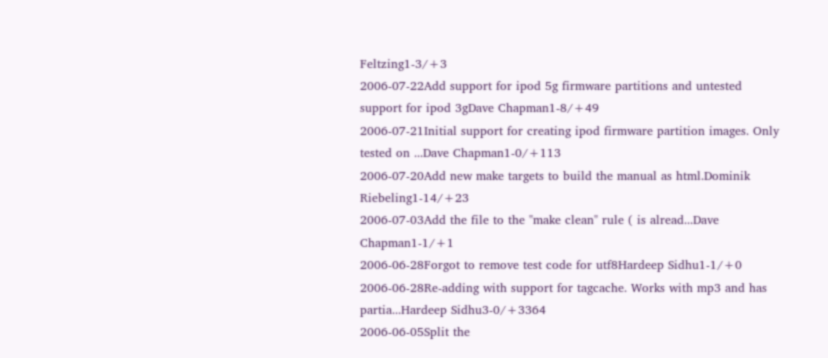Feltzing1-3/+3
2006-07-22Add support for ipod 5g firmware partitions and untested support for ipod 3gDave Chapman1-8/+49
2006-07-21Initial support for creating ipod firmware partition images. Only tested on ...Dave Chapman1-0/+113
2006-07-20Add new make targets to build the manual as html.Dominik Riebeling1-14/+23
2006-07-03Add the file to the "make clean" rule ( is alread...Dave Chapman1-1/+1
2006-06-28Forgot to remove test code for utf8Hardeep Sidhu1-1/+0
2006-06-28Re-adding with support for tagcache. Works with mp3 and has partia...Hardeep Sidhu3-0/+3364
2006-06-05Split the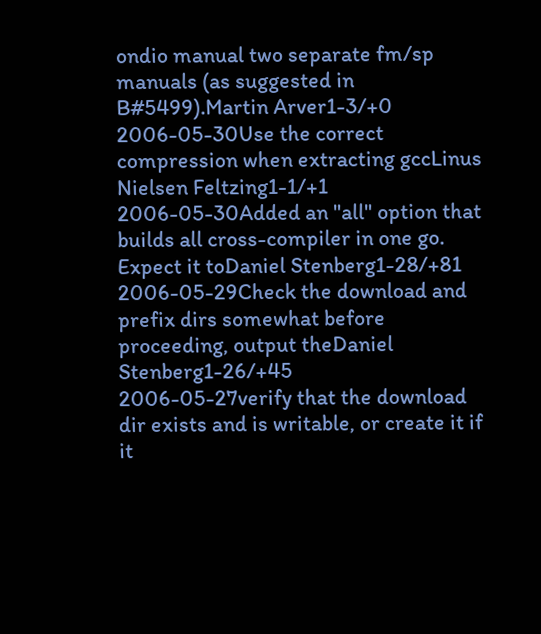ondio manual two separate fm/sp manuals (as suggested in B#5499).Martin Arver1-3/+0
2006-05-30Use the correct compression when extracting gccLinus Nielsen Feltzing1-1/+1
2006-05-30Added an "all" option that builds all cross-compiler in one go. Expect it toDaniel Stenberg1-28/+81
2006-05-29Check the download and prefix dirs somewhat before proceeding, output theDaniel Stenberg1-26/+45
2006-05-27verify that the download dir exists and is writable, or create it if it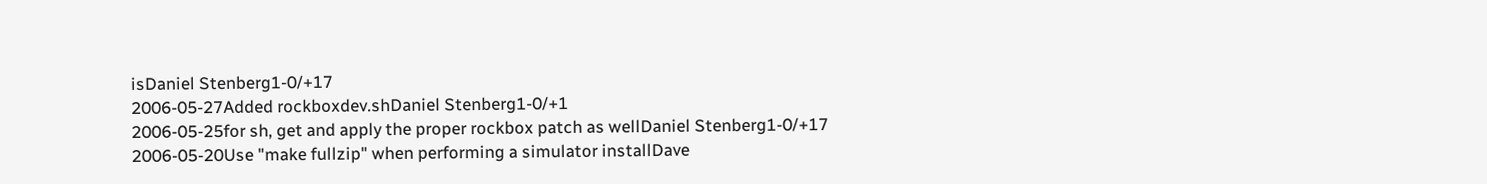isDaniel Stenberg1-0/+17
2006-05-27Added rockboxdev.shDaniel Stenberg1-0/+1
2006-05-25for sh, get and apply the proper rockbox patch as wellDaniel Stenberg1-0/+17
2006-05-20Use "make fullzip" when performing a simulator installDave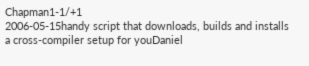Chapman1-1/+1
2006-05-15handy script that downloads, builds and installs a cross-compiler setup for youDaniel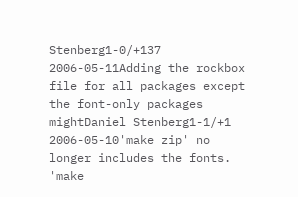Stenberg1-0/+137
2006-05-11Adding the rockbox file for all packages except the font-only packages mightDaniel Stenberg1-1/+1
2006-05-10'make zip' no longer includes the fonts. 'make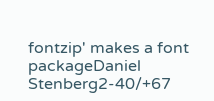fontzip' makes a font packageDaniel Stenberg2-40/+67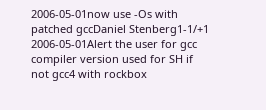2006-05-01now use -Os with patched gccDaniel Stenberg1-1/+1
2006-05-01Alert the user for gcc compiler version used for SH if not gcc4 with rockbox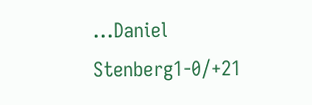...Daniel Stenberg1-0/+21